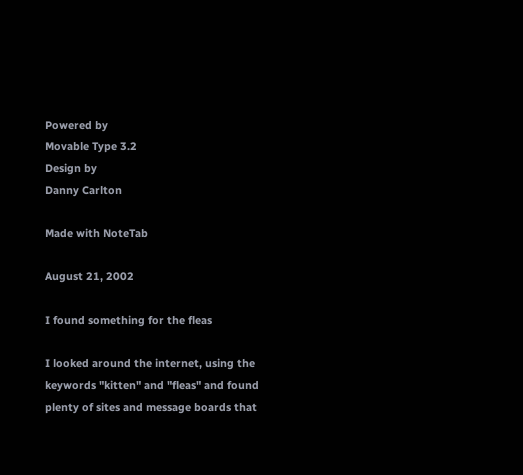Powered by
Movable Type 3.2
Design by
Danny Carlton

Made with NoteTab

August 21, 2002

I found something for the fleas

I looked around the internet, using the keywords "kitten" and "fleas" and found plenty of sites and message boards that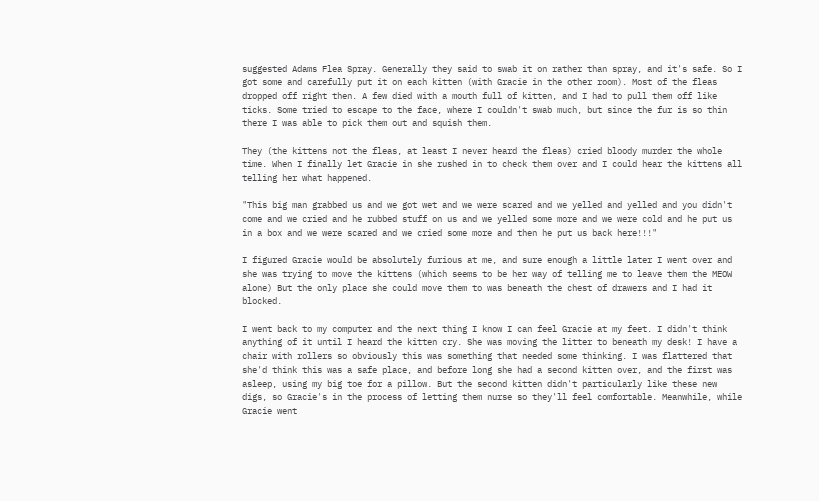suggested Adams Flea Spray. Generally they said to swab it on rather than spray, and it's safe. So I got some and carefully put it on each kitten (with Gracie in the other room). Most of the fleas dropped off right then. A few died with a mouth full of kitten, and I had to pull them off like ticks. Some tried to escape to the face, where I couldn't swab much, but since the fur is so thin there I was able to pick them out and squish them.

They (the kittens not the fleas, at least I never heard the fleas) cried bloody murder the whole time. When I finally let Gracie in she rushed in to check them over and I could hear the kittens all telling her what happened.

"This big man grabbed us and we got wet and we were scared and we yelled and yelled and you didn't come and we cried and he rubbed stuff on us and we yelled some more and we were cold and he put us in a box and we were scared and we cried some more and then he put us back here!!!"

I figured Gracie would be absolutely furious at me, and sure enough a little later I went over and she was trying to move the kittens (which seems to be her way of telling me to leave them the MEOW alone) But the only place she could move them to was beneath the chest of drawers and I had it blocked.

I went back to my computer and the next thing I know I can feel Gracie at my feet. I didn't think anything of it until I heard the kitten cry. She was moving the litter to beneath my desk! I have a chair with rollers so obviously this was something that needed some thinking. I was flattered that she'd think this was a safe place, and before long she had a second kitten over, and the first was asleep, using my big toe for a pillow. But the second kitten didn't particularly like these new digs, so Gracie's in the process of letting them nurse so they'll feel comfortable. Meanwhile, while Gracie went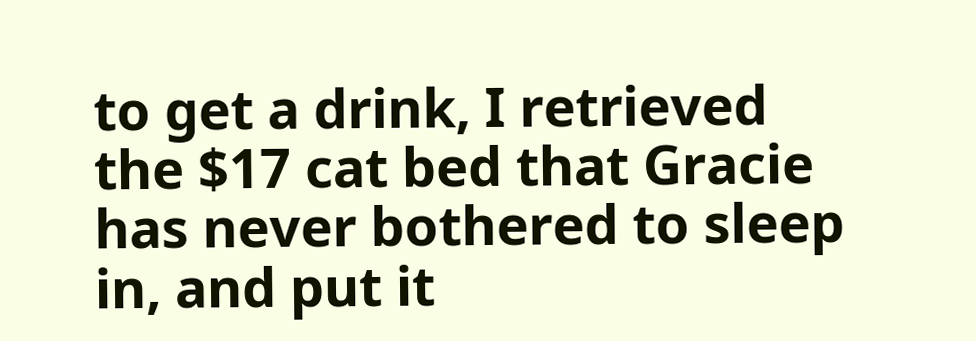to get a drink, I retrieved the $17 cat bed that Gracie has never bothered to sleep in, and put it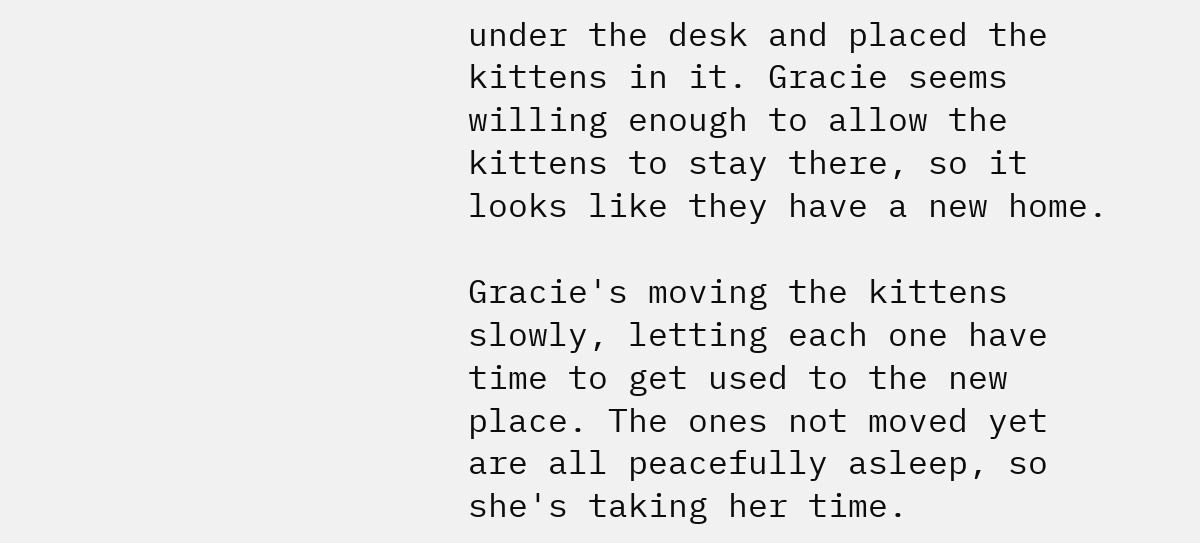under the desk and placed the kittens in it. Gracie seems willing enough to allow the kittens to stay there, so it looks like they have a new home.

Gracie's moving the kittens slowly, letting each one have time to get used to the new place. The ones not moved yet are all peacefully asleep, so she's taking her time.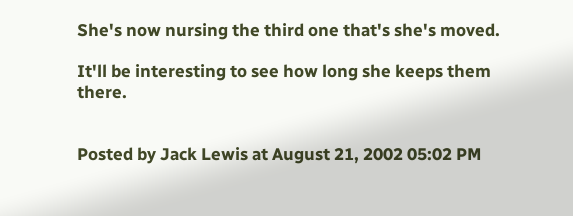She's now nursing the third one that's she's moved.

It'll be interesting to see how long she keeps them there.


Posted by Jack Lewis at August 21, 2002 05:02 PM